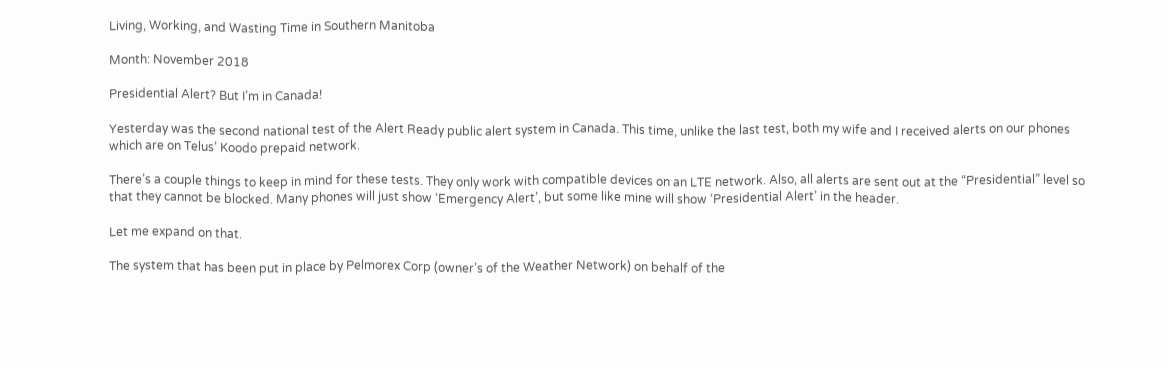Living, Working, and Wasting Time in Southern Manitoba

Month: November 2018

Presidential Alert? But I’m in Canada!

Yesterday was the second national test of the Alert Ready public alert system in Canada. This time, unlike the last test, both my wife and I received alerts on our phones which are on Telus’ Koodo prepaid network.

There’s a couple things to keep in mind for these tests. They only work with compatible devices on an LTE network. Also, all alerts are sent out at the “Presidential” level so that they cannot be blocked. Many phones will just show ‘Emergency Alert’, but some like mine will show ‘Presidential Alert’ in the header.

Let me expand on that.

The system that has been put in place by Pelmorex Corp (owner’s of the Weather Network) on behalf of the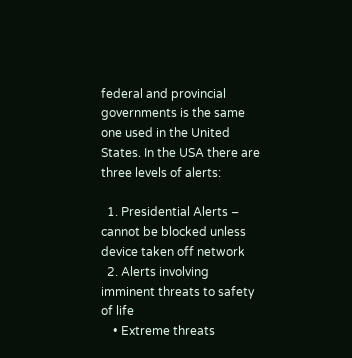federal and provincial governments is the same one used in the United States. In the USA there are three levels of alerts:

  1. Presidential Alerts – cannot be blocked unless device taken off network
  2. Alerts involving imminent threats to safety of life
    • Extreme threats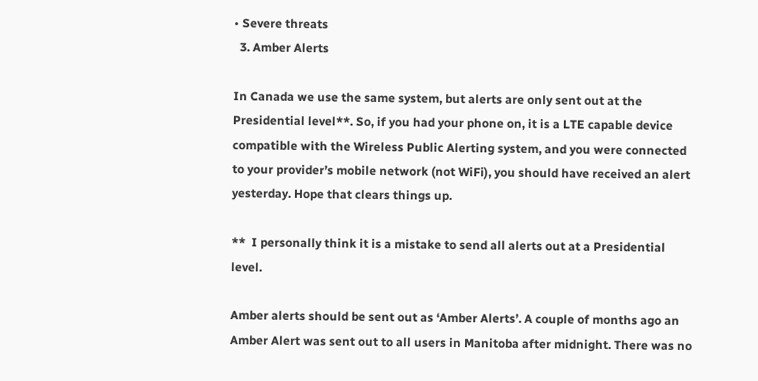• Severe threats
  3. Amber Alerts

In Canada we use the same system, but alerts are only sent out at the Presidential level**. So, if you had your phone on, it is a LTE capable device compatible with the Wireless Public Alerting system, and you were connected to your provider’s mobile network (not WiFi), you should have received an alert yesterday. Hope that clears things up.

**  I personally think it is a mistake to send all alerts out at a Presidential level.

Amber alerts should be sent out as ‘Amber Alerts’. A couple of months ago an Amber Alert was sent out to all users in Manitoba after midnight. There was no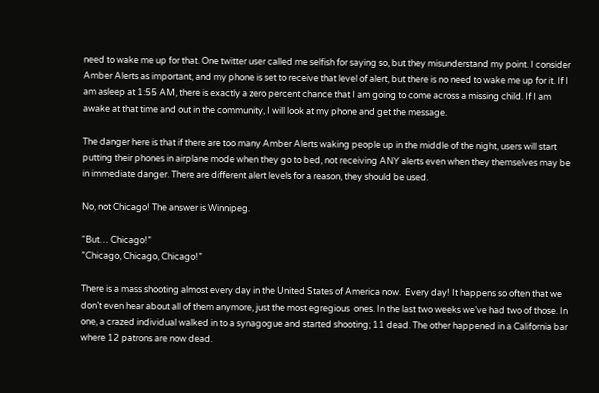need to wake me up for that. One twitter user called me selfish for saying so, but they misunderstand my point. I consider Amber Alerts as important, and my phone is set to receive that level of alert, but there is no need to wake me up for it. If I am asleep at 1:55 AM, there is exactly a zero percent chance that I am going to come across a missing child. If I am awake at that time and out in the community, I will look at my phone and get the message.

The danger here is that if there are too many Amber Alerts waking people up in the middle of the night, users will start putting their phones in airplane mode when they go to bed, not receiving ANY alerts even when they themselves may be in immediate danger. There are different alert levels for a reason, they should be used.

No, not Chicago! The answer is Winnipeg.

“But… Chicago!”
”Chicago, Chicago, Chicago!”

There is a mass shooting almost every day in the United States of America now.  Every day! It happens so often that we don’t even hear about all of them anymore, just the most egregious  ones. In the last two weeks we’ve had two of those. In one, a crazed individual walked in to a synagogue and started shooting; 11 dead. The other happened in a California bar where 12 patrons are now dead.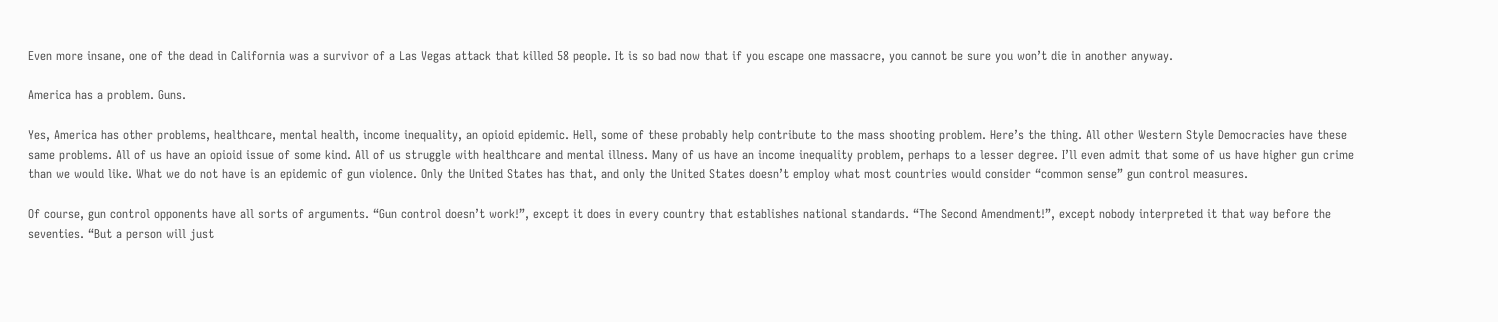Even more insane, one of the dead in California was a survivor of a Las Vegas attack that killed 58 people. It is so bad now that if you escape one massacre, you cannot be sure you won’t die in another anyway.

America has a problem. Guns.

Yes, America has other problems, healthcare, mental health, income inequality, an opioid epidemic. Hell, some of these probably help contribute to the mass shooting problem. Here’s the thing. All other Western Style Democracies have these same problems. All of us have an opioid issue of some kind. All of us struggle with healthcare and mental illness. Many of us have an income inequality problem, perhaps to a lesser degree. I’ll even admit that some of us have higher gun crime than we would like. What we do not have is an epidemic of gun violence. Only the United States has that, and only the United States doesn’t employ what most countries would consider “common sense” gun control measures.

Of course, gun control opponents have all sorts of arguments. “Gun control doesn’t work!”, except it does in every country that establishes national standards. “The Second Amendment!”, except nobody interpreted it that way before the seventies. “But a person will just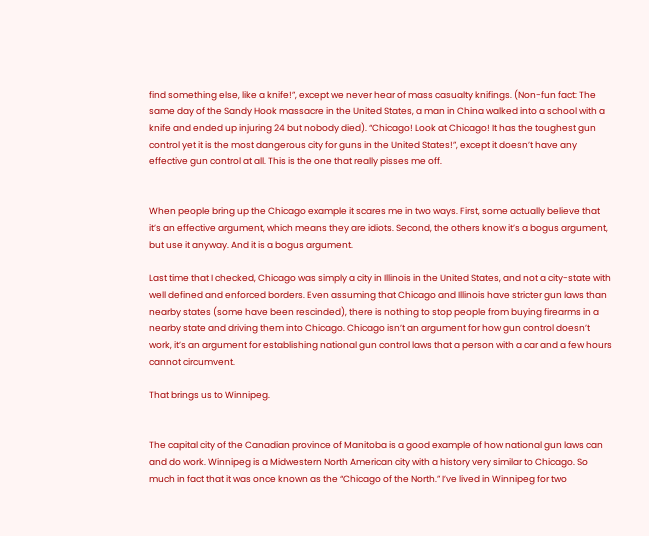find something else, like a knife!”, except we never hear of mass casualty knifings. (Non-fun fact: The same day of the Sandy Hook massacre in the United States, a man in China walked into a school with a knife and ended up injuring 24 but nobody died). “Chicago! Look at Chicago! It has the toughest gun control yet it is the most dangerous city for guns in the United States!”, except it doesn’t have any effective gun control at all. This is the one that really pisses me off.


When people bring up the Chicago example it scares me in two ways. First, some actually believe that it’s an effective argument, which means they are idiots. Second, the others know it’s a bogus argument, but use it anyway. And it is a bogus argument.

Last time that I checked, Chicago was simply a city in Illinois in the United States, and not a city-state with well defined and enforced borders. Even assuming that Chicago and Illinois have stricter gun laws than nearby states (some have been rescinded), there is nothing to stop people from buying firearms in a nearby state and driving them into Chicago. Chicago isn’t an argument for how gun control doesn’t work, it’s an argument for establishing national gun control laws that a person with a car and a few hours cannot circumvent.

That brings us to Winnipeg.


The capital city of the Canadian province of Manitoba is a good example of how national gun laws can and do work. Winnipeg is a Midwestern North American city with a history very similar to Chicago. So much in fact that it was once known as the “Chicago of the North.” I’ve lived in Winnipeg for two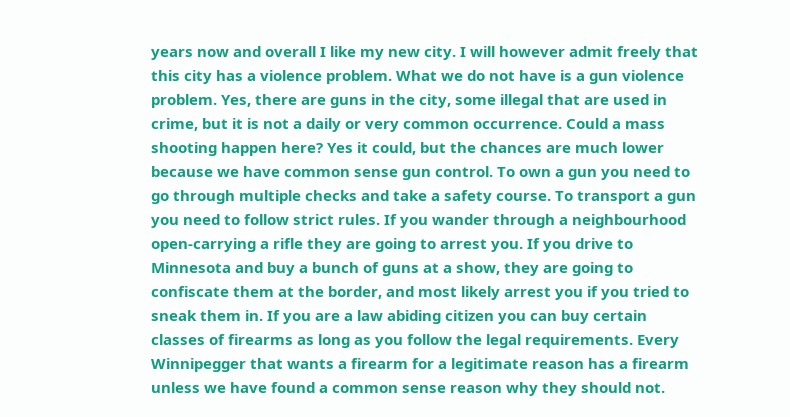years now and overall I like my new city. I will however admit freely that this city has a violence problem. What we do not have is a gun violence problem. Yes, there are guns in the city, some illegal that are used in crime, but it is not a daily or very common occurrence. Could a mass shooting happen here? Yes it could, but the chances are much lower because we have common sense gun control. To own a gun you need to go through multiple checks and take a safety course. To transport a gun you need to follow strict rules. If you wander through a neighbourhood open-carrying a rifle they are going to arrest you. If you drive to Minnesota and buy a bunch of guns at a show, they are going to confiscate them at the border, and most likely arrest you if you tried to sneak them in. If you are a law abiding citizen you can buy certain classes of firearms as long as you follow the legal requirements. Every Winnipegger that wants a firearm for a legitimate reason has a firearm unless we have found a common sense reason why they should not.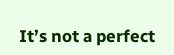It’s not a perfect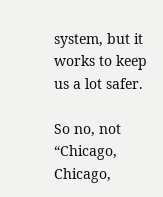system, but it works to keep us a lot safer.

So no, not “Chicago, Chicago,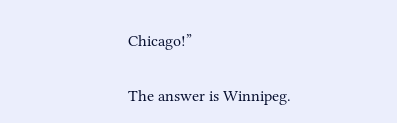Chicago!”

The answer is Winnipeg.